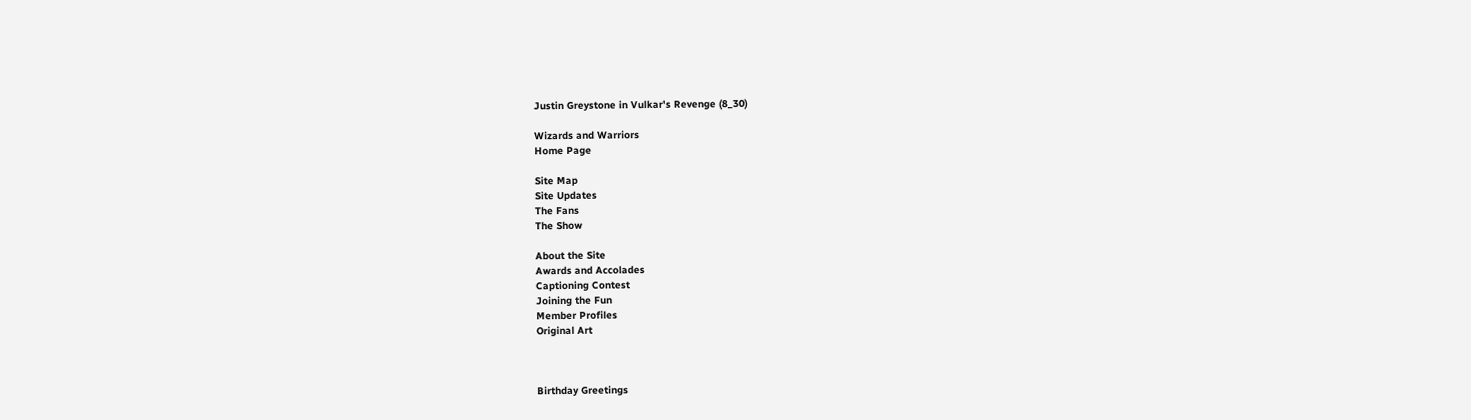Justin Greystone in Vulkar's Revenge (8_30)

Wizards and Warriors
Home Page

Site Map
Site Updates
The Fans
The Show

About the Site
Awards and Accolades
Captioning Contest
Joining the Fun
Member Profiles
Original Art



Birthday Greetings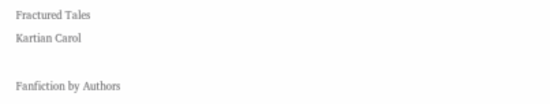Fractured Tales
Kartian Carol

Fanfiction by Authors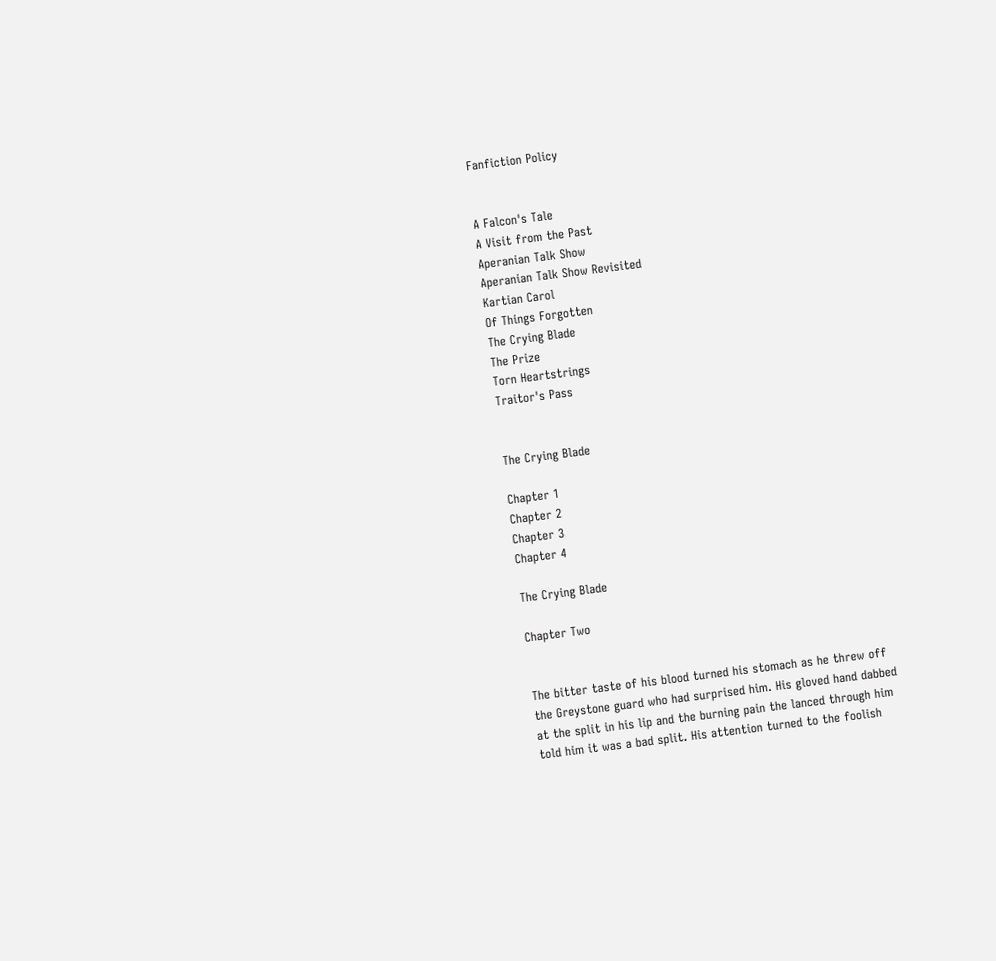Fanfiction Policy


A Falcon's Tale
A Visit from the Past
Aperanian Talk Show
Aperanian Talk Show Revisited
Kartian Carol
Of Things Forgotten
The Crying Blade
The Prize
Torn Heartstrings
Traitor's Pass


The Crying Blade

Chapter 1
Chapter 2
Chapter 3
Chapter 4

The Crying Blade

Chapter Two


The bitter taste of his blood turned his stomach as he threw off the Greystone guard who had surprised him. His gloved hand dabbed at the split in his lip and the burning pain the lanced through him told him it was a bad split. His attention turned to the foolish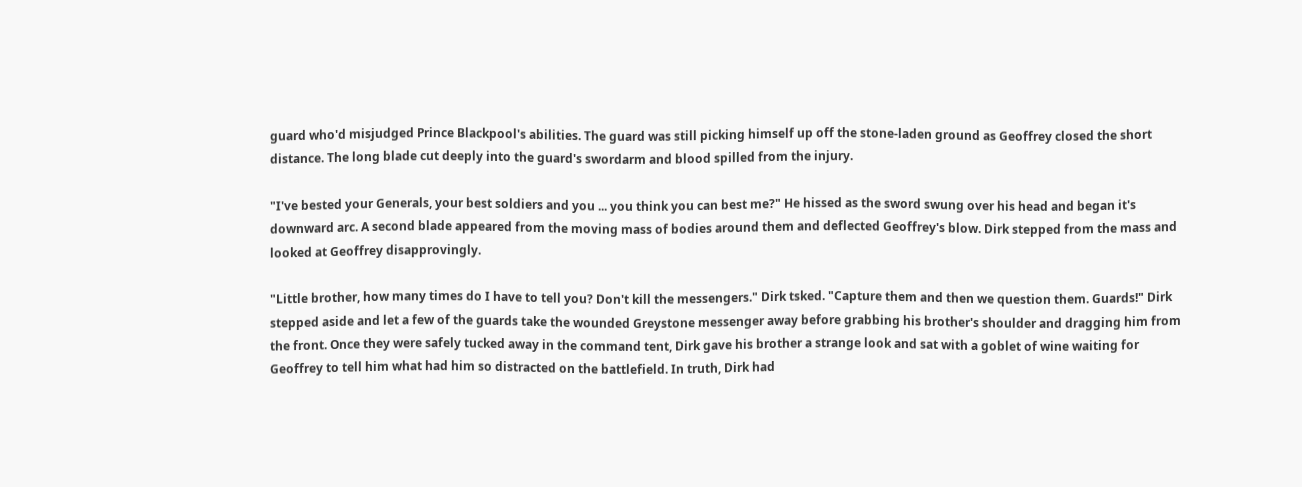guard who'd misjudged Prince Blackpool's abilities. The guard was still picking himself up off the stone-laden ground as Geoffrey closed the short distance. The long blade cut deeply into the guard's swordarm and blood spilled from the injury.

"I've bested your Generals, your best soldiers and you ... you think you can best me?" He hissed as the sword swung over his head and began it's downward arc. A second blade appeared from the moving mass of bodies around them and deflected Geoffrey's blow. Dirk stepped from the mass and looked at Geoffrey disapprovingly.

"Little brother, how many times do I have to tell you? Don't kill the messengers." Dirk tsked. "Capture them and then we question them. Guards!" Dirk stepped aside and let a few of the guards take the wounded Greystone messenger away before grabbing his brother's shoulder and dragging him from the front. Once they were safely tucked away in the command tent, Dirk gave his brother a strange look and sat with a goblet of wine waiting for Geoffrey to tell him what had him so distracted on the battlefield. In truth, Dirk had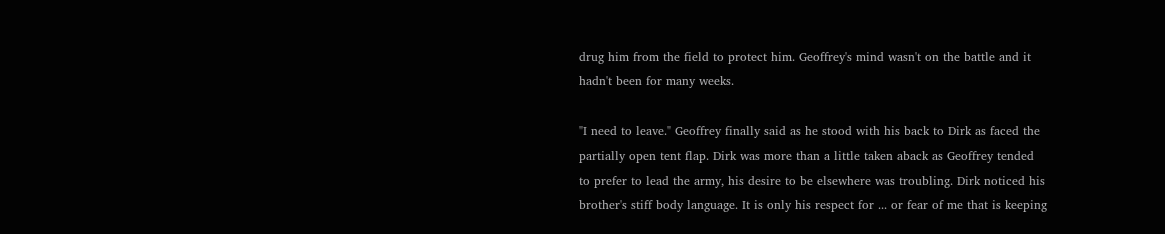drug him from the field to protect him. Geoffrey's mind wasn't on the battle and it hadn't been for many weeks.

"I need to leave." Geoffrey finally said as he stood with his back to Dirk as faced the partially open tent flap. Dirk was more than a little taken aback as Geoffrey tended to prefer to lead the army, his desire to be elsewhere was troubling. Dirk noticed his brother's stiff body language. It is only his respect for ... or fear of me that is keeping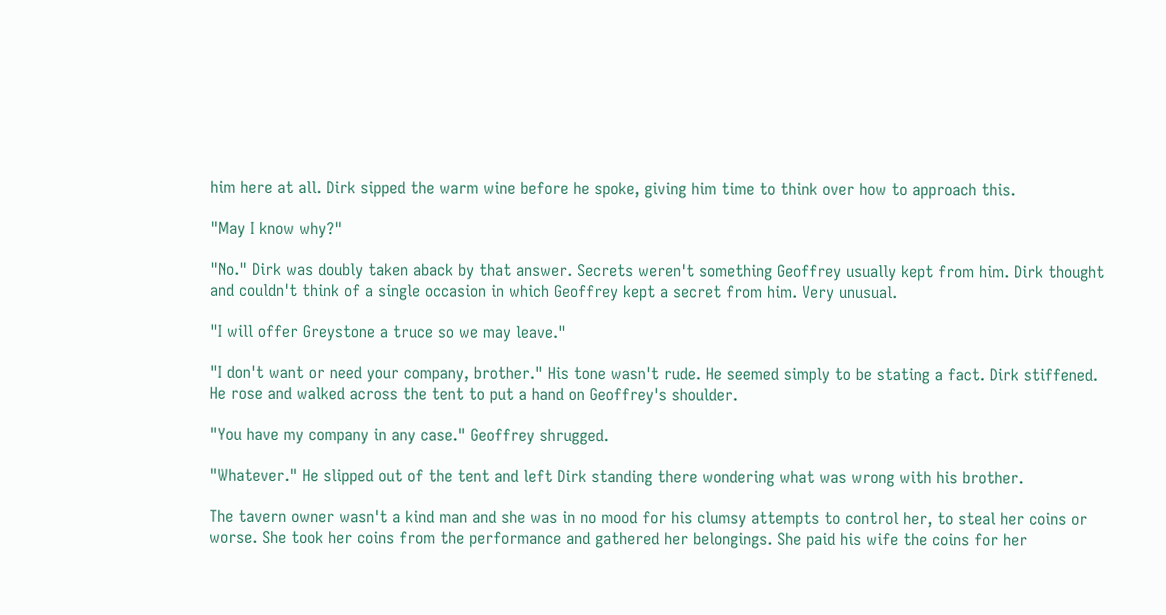him here at all. Dirk sipped the warm wine before he spoke, giving him time to think over how to approach this.

"May I know why?"

"No." Dirk was doubly taken aback by that answer. Secrets weren't something Geoffrey usually kept from him. Dirk thought and couldn't think of a single occasion in which Geoffrey kept a secret from him. Very unusual.

"I will offer Greystone a truce so we may leave."

"I don't want or need your company, brother." His tone wasn't rude. He seemed simply to be stating a fact. Dirk stiffened. He rose and walked across the tent to put a hand on Geoffrey's shoulder.

"You have my company in any case." Geoffrey shrugged.

"Whatever." He slipped out of the tent and left Dirk standing there wondering what was wrong with his brother.

The tavern owner wasn't a kind man and she was in no mood for his clumsy attempts to control her, to steal her coins or worse. She took her coins from the performance and gathered her belongings. She paid his wife the coins for her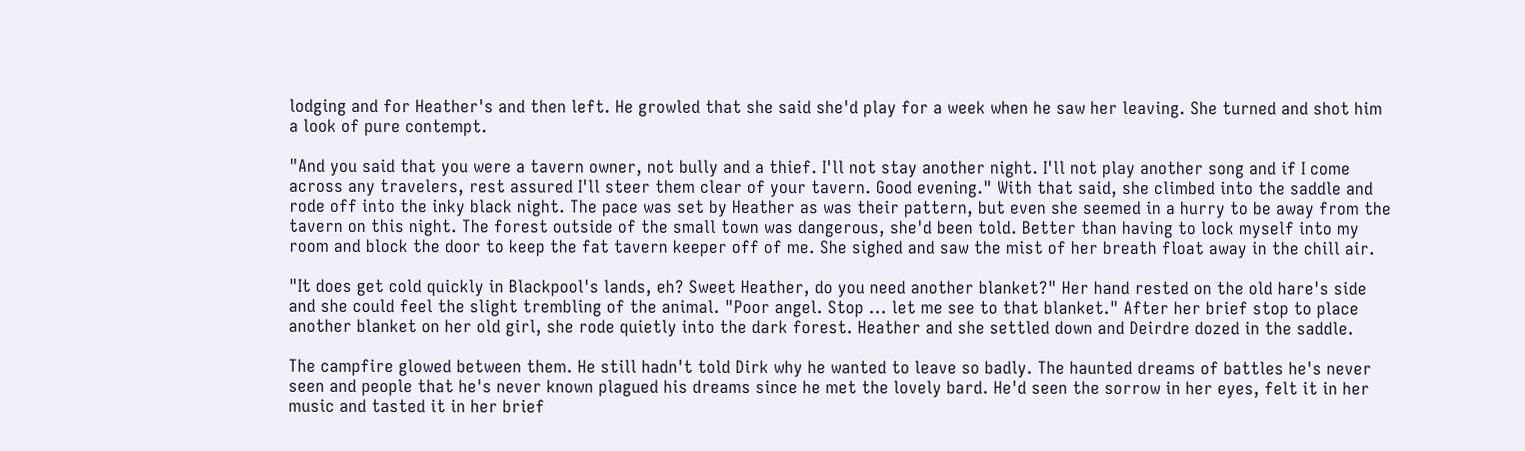lodging and for Heather's and then left. He growled that she said she'd play for a week when he saw her leaving. She turned and shot him a look of pure contempt.

"And you said that you were a tavern owner, not bully and a thief. I'll not stay another night. I'll not play another song and if I come across any travelers, rest assured I'll steer them clear of your tavern. Good evening." With that said, she climbed into the saddle and rode off into the inky black night. The pace was set by Heather as was their pattern, but even she seemed in a hurry to be away from the tavern on this night. The forest outside of the small town was dangerous, she'd been told. Better than having to lock myself into my room and block the door to keep the fat tavern keeper off of me. She sighed and saw the mist of her breath float away in the chill air.

"It does get cold quickly in Blackpool's lands, eh? Sweet Heather, do you need another blanket?" Her hand rested on the old hare's side and she could feel the slight trembling of the animal. "Poor angel. Stop ... let me see to that blanket." After her brief stop to place another blanket on her old girl, she rode quietly into the dark forest. Heather and she settled down and Deirdre dozed in the saddle.

The campfire glowed between them. He still hadn't told Dirk why he wanted to leave so badly. The haunted dreams of battles he's never seen and people that he's never known plagued his dreams since he met the lovely bard. He'd seen the sorrow in her eyes, felt it in her music and tasted it in her brief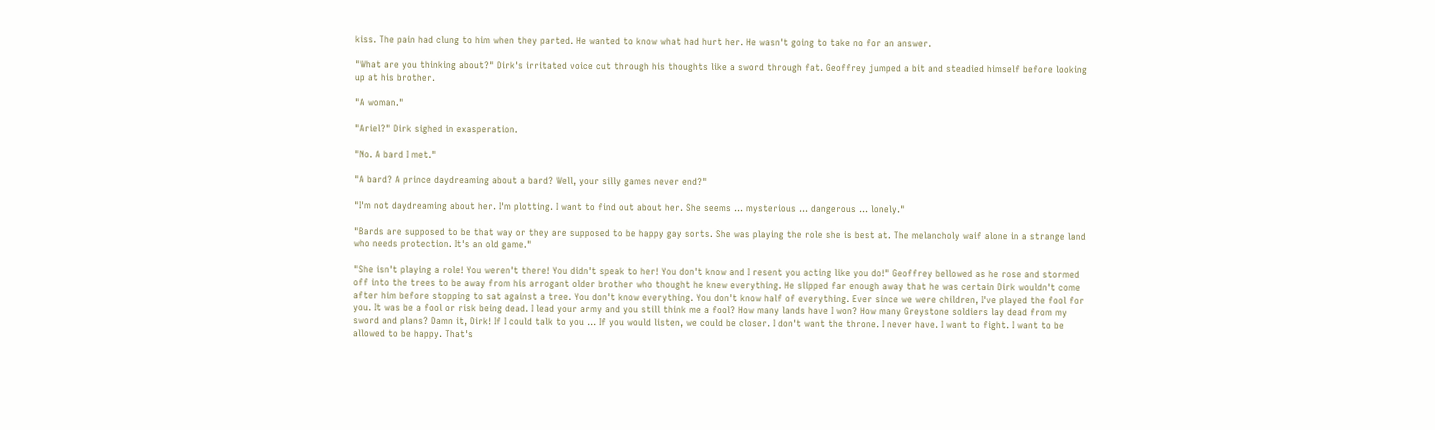kiss. The pain had clung to him when they parted. He wanted to know what had hurt her. He wasn't going to take no for an answer.

"What are you thinking about?" Dirk's irritated voice cut through his thoughts like a sword through fat. Geoffrey jumped a bit and steadied himself before looking up at his brother.

"A woman."

"Ariel?" Dirk sighed in exasperation.

"No. A bard I met."

"A bard? A prince daydreaming about a bard? Well, your silly games never end?"

"I'm not daydreaming about her. I'm plotting. I want to find out about her. She seems ... mysterious ... dangerous ... lonely."

"Bards are supposed to be that way or they are supposed to be happy gay sorts. She was playing the role she is best at. The melancholy waif alone in a strange land who needs protection. It's an old game."

"She isn't playing a role! You weren't there! You didn't speak to her! You don't know and I resent you acting like you do!" Geoffrey bellowed as he rose and stormed off into the trees to be away from his arrogant older brother who thought he knew everything. He slipped far enough away that he was certain Dirk wouldn't come after him before stopping to sat against a tree. You don't know everything. You don't know half of everything. Ever since we were children, I've played the fool for you. It was be a fool or risk being dead. I lead your army and you still think me a fool? How many lands have I won? How many Greystone soldiers lay dead from my sword and plans? Damn it, Dirk! If I could talk to you ... If you would listen, we could be closer. I don't want the throne. I never have. I want to fight. I want to be allowed to be happy. That's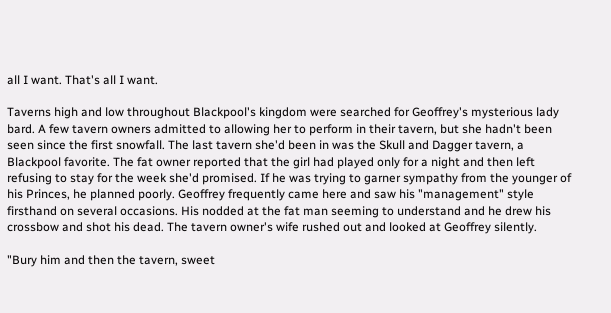all I want. That's all I want.

Taverns high and low throughout Blackpool's kingdom were searched for Geoffrey's mysterious lady bard. A few tavern owners admitted to allowing her to perform in their tavern, but she hadn't been seen since the first snowfall. The last tavern she'd been in was the Skull and Dagger tavern, a Blackpool favorite. The fat owner reported that the girl had played only for a night and then left refusing to stay for the week she'd promised. If he was trying to garner sympathy from the younger of his Princes, he planned poorly. Geoffrey frequently came here and saw his "management" style firsthand on several occasions. His nodded at the fat man seeming to understand and he drew his crossbow and shot his dead. The tavern owner's wife rushed out and looked at Geoffrey silently.

"Bury him and then the tavern, sweet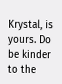Krystal, is yours. Do be kinder to the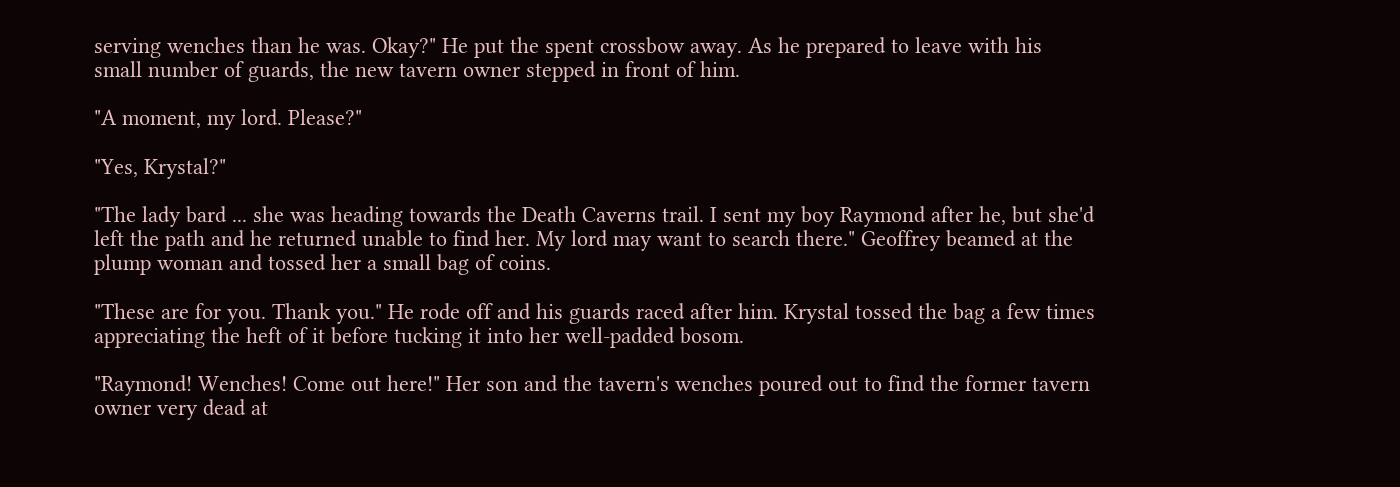serving wenches than he was. Okay?" He put the spent crossbow away. As he prepared to leave with his small number of guards, the new tavern owner stepped in front of him.

"A moment, my lord. Please?"

"Yes, Krystal?"

"The lady bard ... she was heading towards the Death Caverns trail. I sent my boy Raymond after he, but she'd left the path and he returned unable to find her. My lord may want to search there." Geoffrey beamed at the plump woman and tossed her a small bag of coins.

"These are for you. Thank you." He rode off and his guards raced after him. Krystal tossed the bag a few times appreciating the heft of it before tucking it into her well-padded bosom.

"Raymond! Wenches! Come out here!" Her son and the tavern's wenches poured out to find the former tavern owner very dead at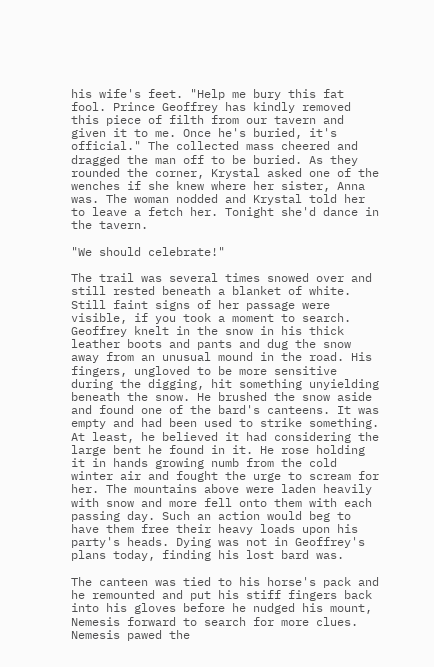his wife's feet. "Help me bury this fat fool. Prince Geoffrey has kindly removed this piece of filth from our tavern and given it to me. Once he's buried, it's official." The collected mass cheered and dragged the man off to be buried. As they rounded the corner, Krystal asked one of the wenches if she knew where her sister, Anna was. The woman nodded and Krystal told her to leave a fetch her. Tonight she'd dance in the tavern.

"We should celebrate!"

The trail was several times snowed over and still rested beneath a blanket of white. Still faint signs of her passage were visible, if you took a moment to search. Geoffrey knelt in the snow in his thick leather boots and pants and dug the snow away from an unusual mound in the road. His fingers, ungloved to be more sensitive during the digging, hit something unyielding beneath the snow. He brushed the snow aside and found one of the bard's canteens. It was empty and had been used to strike something. At least, he believed it had considering the large bent he found in it. He rose holding it in hands growing numb from the cold winter air and fought the urge to scream for her. The mountains above were laden heavily with snow and more fell onto them with each passing day. Such an action would beg to have them free their heavy loads upon his party's heads. Dying was not in Geoffrey's plans today, finding his lost bard was.

The canteen was tied to his horse's pack and he remounted and put his stiff fingers back into his gloves before he nudged his mount, Nemesis forward to search for more clues. Nemesis pawed the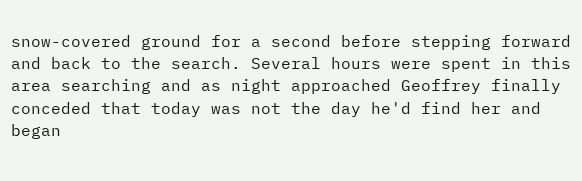snow-covered ground for a second before stepping forward and back to the search. Several hours were spent in this area searching and as night approached Geoffrey finally conceded that today was not the day he'd find her and began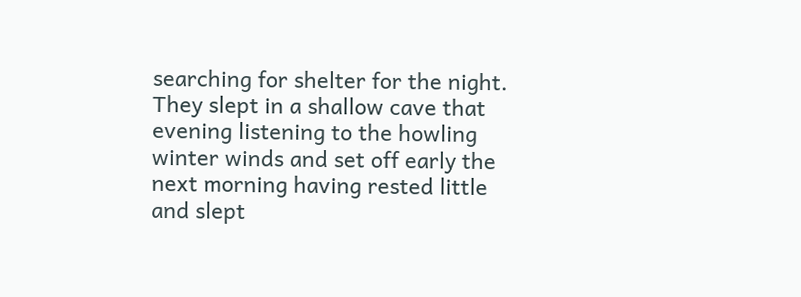searching for shelter for the night. They slept in a shallow cave that evening listening to the howling winter winds and set off early the next morning having rested little and slept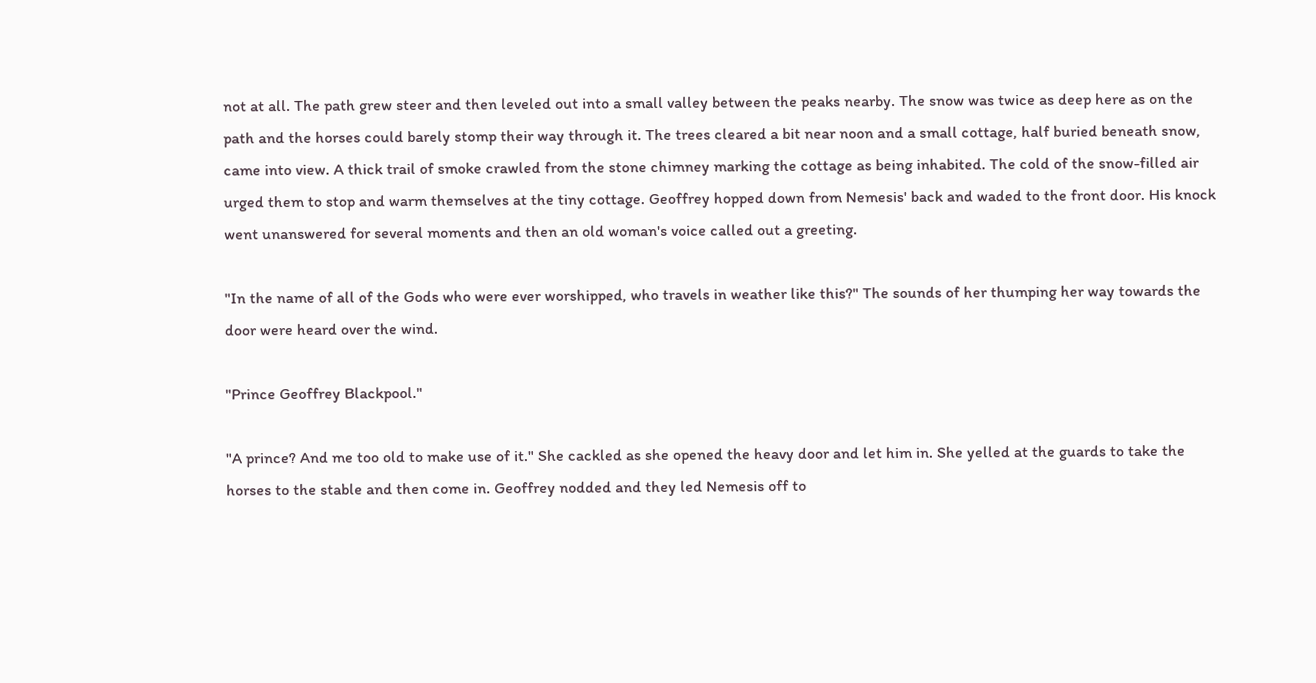not at all. The path grew steer and then leveled out into a small valley between the peaks nearby. The snow was twice as deep here as on the path and the horses could barely stomp their way through it. The trees cleared a bit near noon and a small cottage, half buried beneath snow, came into view. A thick trail of smoke crawled from the stone chimney marking the cottage as being inhabited. The cold of the snow-filled air urged them to stop and warm themselves at the tiny cottage. Geoffrey hopped down from Nemesis' back and waded to the front door. His knock went unanswered for several moments and then an old woman's voice called out a greeting.

"In the name of all of the Gods who were ever worshipped, who travels in weather like this?" The sounds of her thumping her way towards the door were heard over the wind.

"Prince Geoffrey Blackpool."

"A prince? And me too old to make use of it." She cackled as she opened the heavy door and let him in. She yelled at the guards to take the horses to the stable and then come in. Geoffrey nodded and they led Nemesis off to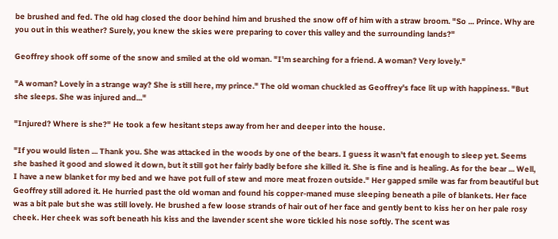be brushed and fed. The old hag closed the door behind him and brushed the snow off of him with a straw broom. "So ... Prince. Why are you out in this weather? Surely, you knew the skies were preparing to cover this valley and the surrounding lands?"

Geoffrey shook off some of the snow and smiled at the old woman. "I'm searching for a friend. A woman? Very lovely."

"A woman? Lovely in a strange way? She is still here, my prince." The old woman chuckled as Geoffrey's face lit up with happiness. "But she sleeps. She was injured and..."

"Injured? Where is she?" He took a few hesitant steps away from her and deeper into the house.

"If you would listen ... Thank you. She was attacked in the woods by one of the bears. I guess it wasn't fat enough to sleep yet. Seems she bashed it good and slowed it down, but it still got her fairly badly before she killed it. She is fine and is healing. As for the bear ... Well, I have a new blanket for my bed and we have pot full of stew and more meat frozen outside." Her gapped smile was far from beautiful but Geoffrey still adored it. He hurried past the old woman and found his copper-maned muse sleeping beneath a pile of blankets. Her face was a bit pale but she was still lovely. He brushed a few loose strands of hair out of her face and gently bent to kiss her on her pale rosy cheek. Her cheek was soft beneath his kiss and the lavender scent she wore tickled his nose softly. The scent was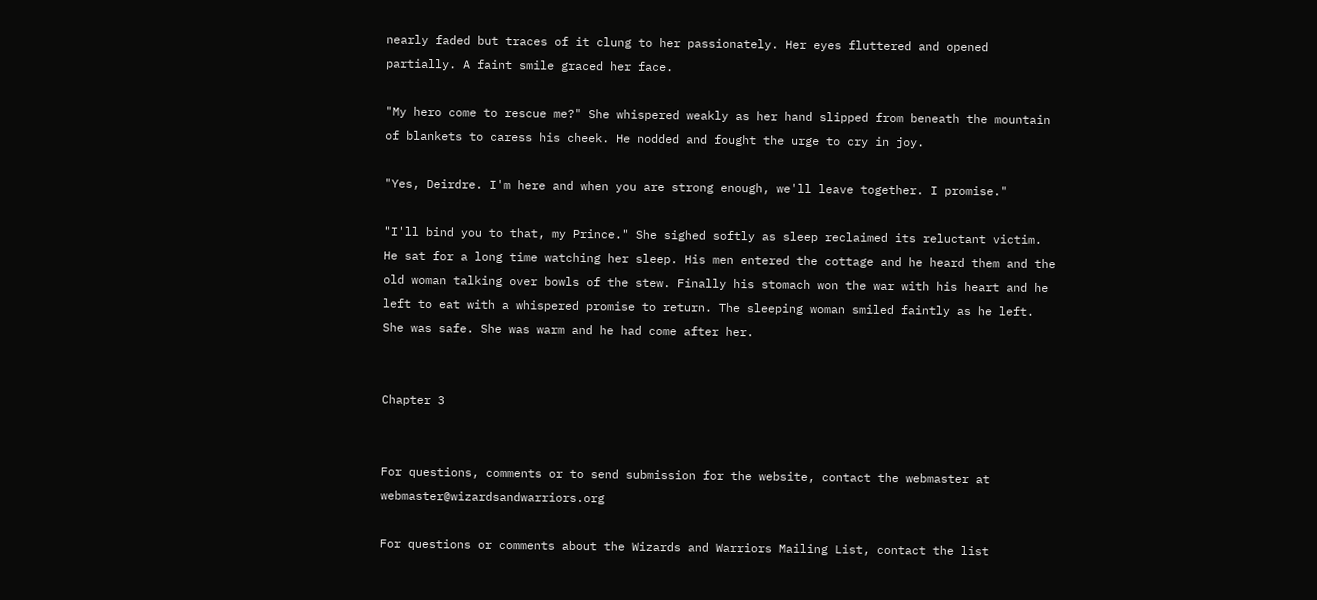nearly faded but traces of it clung to her passionately. Her eyes fluttered and opened partially. A faint smile graced her face.

"My hero come to rescue me?" She whispered weakly as her hand slipped from beneath the mountain of blankets to caress his cheek. He nodded and fought the urge to cry in joy.

"Yes, Deirdre. I'm here and when you are strong enough, we'll leave together. I promise."

"I'll bind you to that, my Prince." She sighed softly as sleep reclaimed its reluctant victim. He sat for a long time watching her sleep. His men entered the cottage and he heard them and the old woman talking over bowls of the stew. Finally his stomach won the war with his heart and he left to eat with a whispered promise to return. The sleeping woman smiled faintly as he left. She was safe. She was warm and he had come after her.


Chapter 3


For questions, comments or to send submission for the website, contact the webmaster at webmaster@wizardsandwarriors.org

For questions or comments about the Wizards and Warriors Mailing List, contact the list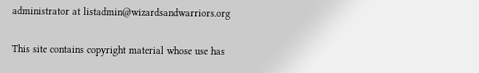administrator at listadmin@wizardsandwarriors.org

This site contains copyright material whose use has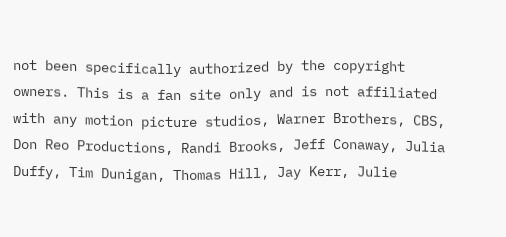not been specifically authorized by the copyright owners. This is a fan site only and is not affiliated with any motion picture studios, Warner Brothers, CBS, Don Reo Productions, Randi Brooks, Jeff Conaway, Julia Duffy, Tim Dunigan, Thomas Hill, Jay Kerr, Julie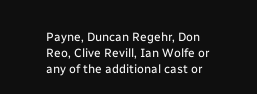Payne, Duncan Regehr, Don Reo, Clive Revill, Ian Wolfe or any of the additional cast or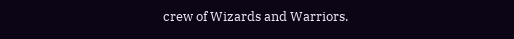crew of Wizards and Warriors.